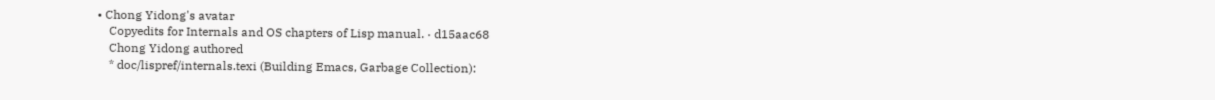• Chong Yidong's avatar
    Copyedits for Internals and OS chapters of Lisp manual. · d15aac68
    Chong Yidong authored
    * doc/lispref/internals.texi (Building Emacs, Garbage Collection):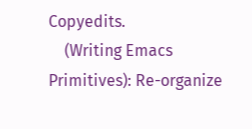Copyedits.
    (Writing Emacs Primitives): Re-organize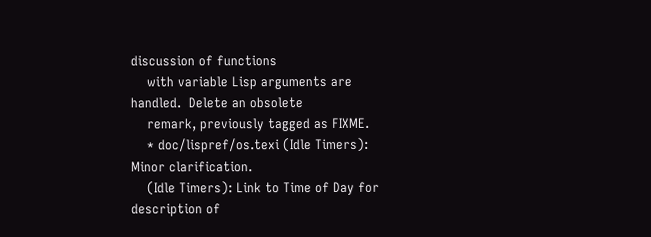discussion of functions
    with variable Lisp arguments are handled.  Delete an obsolete
    remark, previously tagged as FIXME.
    * doc/lispref/os.texi (Idle Timers): Minor clarification.
    (Idle Timers): Link to Time of Day for description of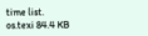time list.
os.texi 84.4 KB